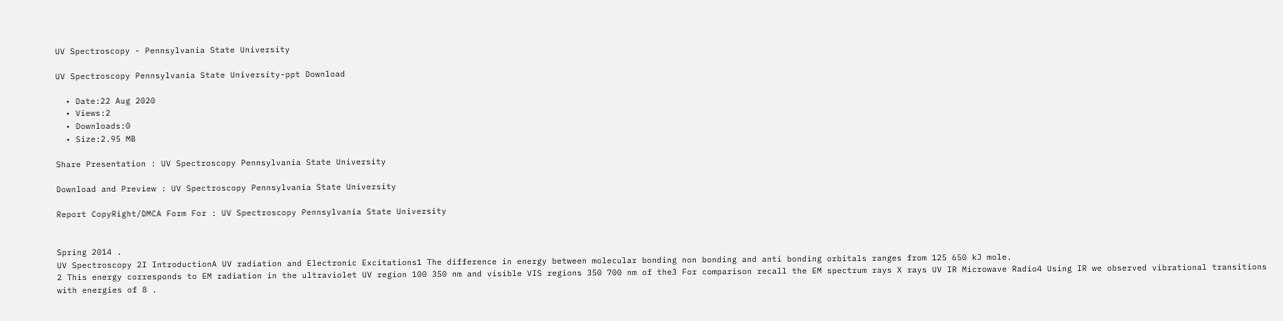UV Spectroscopy - Pennsylvania State University

UV Spectroscopy Pennsylvania State University-ppt Download

  • Date:22 Aug 2020
  • Views:2
  • Downloads:0
  • Size:2.95 MB

Share Presentation : UV Spectroscopy Pennsylvania State University

Download and Preview : UV Spectroscopy Pennsylvania State University

Report CopyRight/DMCA Form For : UV Spectroscopy Pennsylvania State University


Spring 2014 .
UV Spectroscopy 2I IntroductionA UV radiation and Electronic Excitations1 The difference in energy between molecular bonding non bonding and anti bonding orbitals ranges from 125 650 kJ mole.
2 This energy corresponds to EM radiation in the ultraviolet UV region 100 350 nm and visible VIS regions 350 700 nm of the3 For comparison recall the EM spectrum rays X rays UV IR Microwave Radio4 Using IR we observed vibrational transitions with energies of 8 .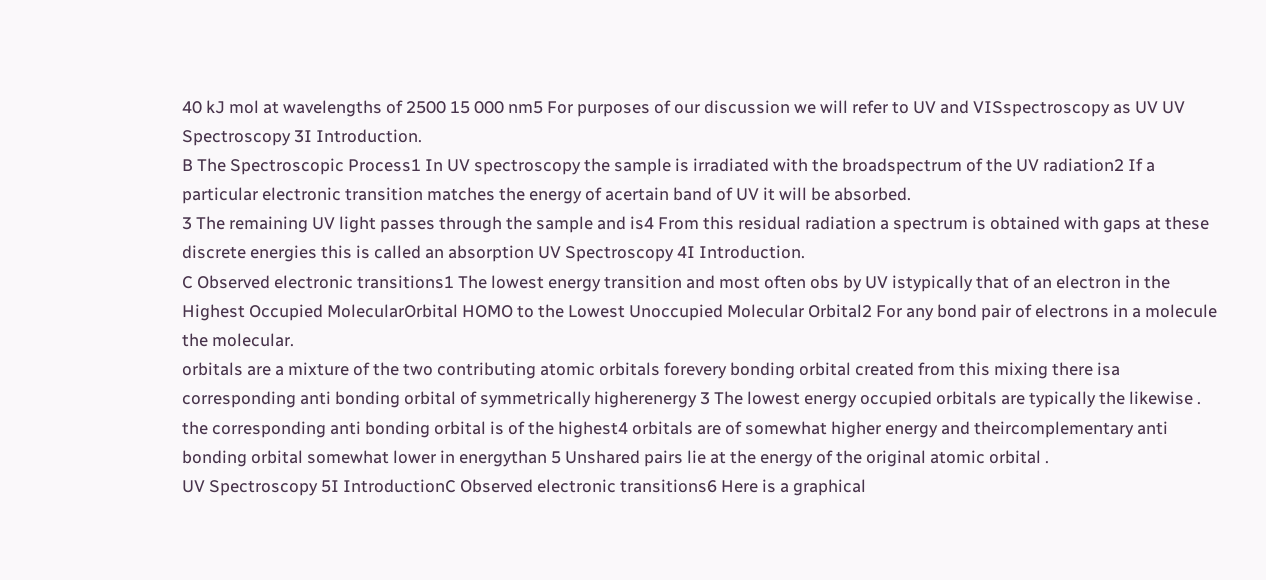40 kJ mol at wavelengths of 2500 15 000 nm5 For purposes of our discussion we will refer to UV and VISspectroscopy as UV UV Spectroscopy 3I Introduction.
B The Spectroscopic Process1 In UV spectroscopy the sample is irradiated with the broadspectrum of the UV radiation2 If a particular electronic transition matches the energy of acertain band of UV it will be absorbed.
3 The remaining UV light passes through the sample and is4 From this residual radiation a spectrum is obtained with gaps at these discrete energies this is called an absorption UV Spectroscopy 4I Introduction.
C Observed electronic transitions1 The lowest energy transition and most often obs by UV istypically that of an electron in the Highest Occupied MolecularOrbital HOMO to the Lowest Unoccupied Molecular Orbital2 For any bond pair of electrons in a molecule the molecular.
orbitals are a mixture of the two contributing atomic orbitals forevery bonding orbital created from this mixing there isa corresponding anti bonding orbital of symmetrically higherenergy 3 The lowest energy occupied orbitals are typically the likewise .
the corresponding anti bonding orbital is of the highest4 orbitals are of somewhat higher energy and theircomplementary anti bonding orbital somewhat lower in energythan 5 Unshared pairs lie at the energy of the original atomic orbital .
UV Spectroscopy 5I IntroductionC Observed electronic transitions6 Here is a graphical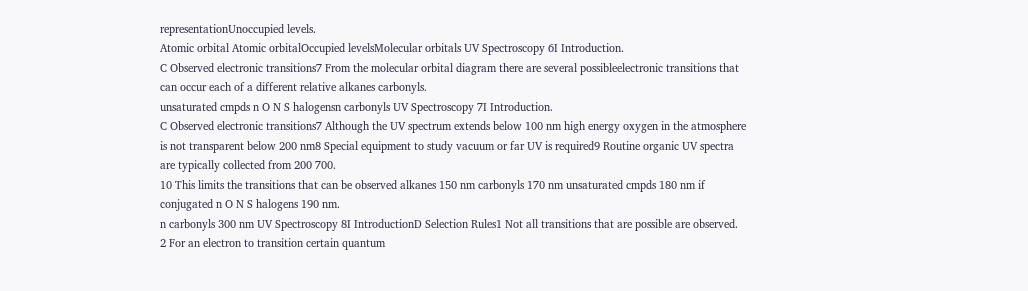representationUnoccupied levels.
Atomic orbital Atomic orbitalOccupied levelsMolecular orbitals UV Spectroscopy 6I Introduction.
C Observed electronic transitions7 From the molecular orbital diagram there are several possibleelectronic transitions that can occur each of a different relative alkanes carbonyls.
unsaturated cmpds n O N S halogensn carbonyls UV Spectroscopy 7I Introduction.
C Observed electronic transitions7 Although the UV spectrum extends below 100 nm high energy oxygen in the atmosphere is not transparent below 200 nm8 Special equipment to study vacuum or far UV is required9 Routine organic UV spectra are typically collected from 200 700.
10 This limits the transitions that can be observed alkanes 150 nm carbonyls 170 nm unsaturated cmpds 180 nm if conjugated n O N S halogens 190 nm.
n carbonyls 300 nm UV Spectroscopy 8I IntroductionD Selection Rules1 Not all transitions that are possible are observed.
2 For an electron to transition certain quantum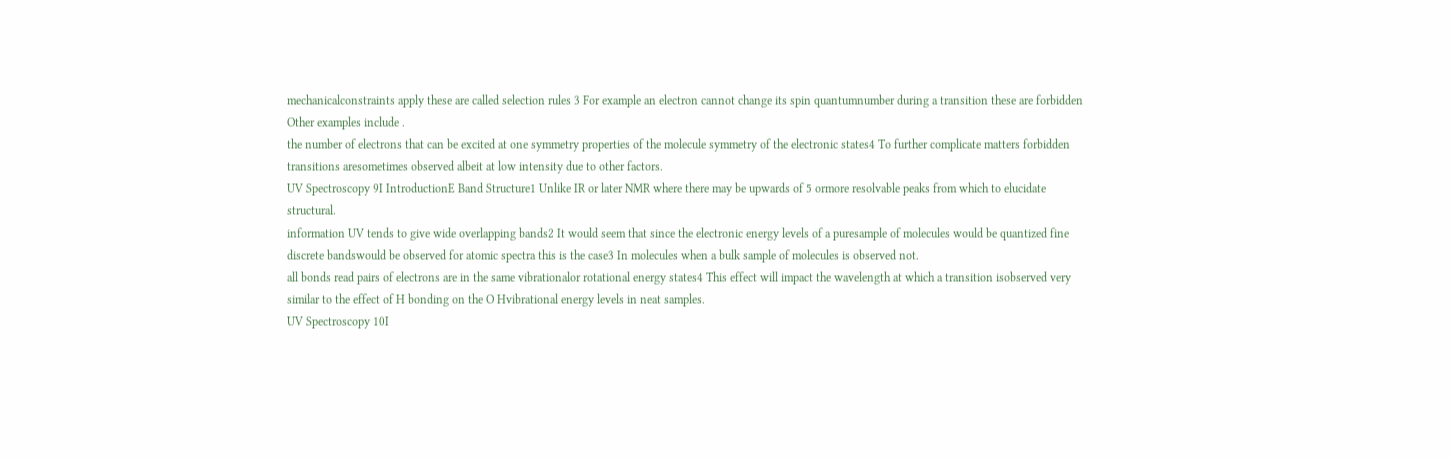mechanicalconstraints apply these are called selection rules 3 For example an electron cannot change its spin quantumnumber during a transition these are forbidden Other examples include .
the number of electrons that can be excited at one symmetry properties of the molecule symmetry of the electronic states4 To further complicate matters forbidden transitions aresometimes observed albeit at low intensity due to other factors.
UV Spectroscopy 9I IntroductionE Band Structure1 Unlike IR or later NMR where there may be upwards of 5 ormore resolvable peaks from which to elucidate structural.
information UV tends to give wide overlapping bands2 It would seem that since the electronic energy levels of a puresample of molecules would be quantized fine discrete bandswould be observed for atomic spectra this is the case3 In molecules when a bulk sample of molecules is observed not.
all bonds read pairs of electrons are in the same vibrationalor rotational energy states4 This effect will impact the wavelength at which a transition isobserved very similar to the effect of H bonding on the O Hvibrational energy levels in neat samples.
UV Spectroscopy 10I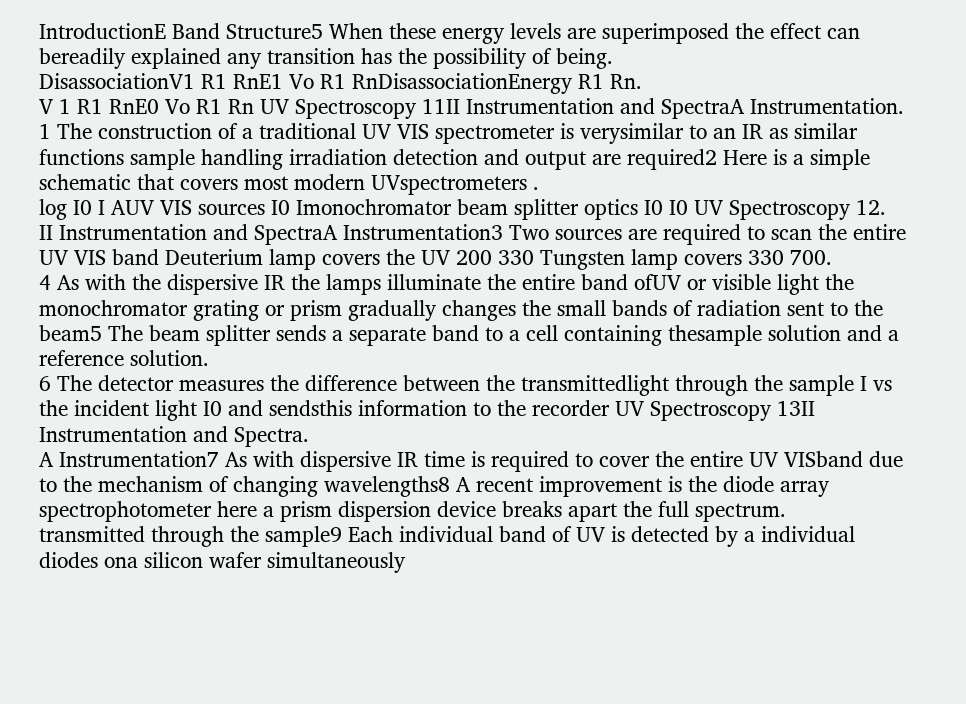IntroductionE Band Structure5 When these energy levels are superimposed the effect can bereadily explained any transition has the possibility of being.
DisassociationV1 R1 RnE1 Vo R1 RnDisassociationEnergy R1 Rn.
V 1 R1 RnE0 Vo R1 Rn UV Spectroscopy 11II Instrumentation and SpectraA Instrumentation.
1 The construction of a traditional UV VIS spectrometer is verysimilar to an IR as similar functions sample handling irradiation detection and output are required2 Here is a simple schematic that covers most modern UVspectrometers .
log I0 I AUV VIS sources I0 Imonochromator beam splitter optics I0 I0 UV Spectroscopy 12.
II Instrumentation and SpectraA Instrumentation3 Two sources are required to scan the entire UV VIS band Deuterium lamp covers the UV 200 330 Tungsten lamp covers 330 700.
4 As with the dispersive IR the lamps illuminate the entire band ofUV or visible light the monochromator grating or prism gradually changes the small bands of radiation sent to the beam5 The beam splitter sends a separate band to a cell containing thesample solution and a reference solution.
6 The detector measures the difference between the transmittedlight through the sample I vs the incident light I0 and sendsthis information to the recorder UV Spectroscopy 13II Instrumentation and Spectra.
A Instrumentation7 As with dispersive IR time is required to cover the entire UV VISband due to the mechanism of changing wavelengths8 A recent improvement is the diode array spectrophotometer here a prism dispersion device breaks apart the full spectrum.
transmitted through the sample9 Each individual band of UV is detected by a individual diodes ona silicon wafer simultaneously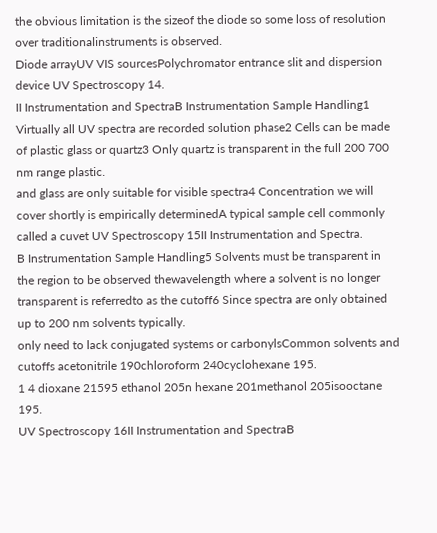the obvious limitation is the sizeof the diode so some loss of resolution over traditionalinstruments is observed.
Diode arrayUV VIS sourcesPolychromator entrance slit and dispersion device UV Spectroscopy 14.
II Instrumentation and SpectraB Instrumentation Sample Handling1 Virtually all UV spectra are recorded solution phase2 Cells can be made of plastic glass or quartz3 Only quartz is transparent in the full 200 700 nm range plastic.
and glass are only suitable for visible spectra4 Concentration we will cover shortly is empirically determinedA typical sample cell commonly called a cuvet UV Spectroscopy 15II Instrumentation and Spectra.
B Instrumentation Sample Handling5 Solvents must be transparent in the region to be observed thewavelength where a solvent is no longer transparent is referredto as the cutoff6 Since spectra are only obtained up to 200 nm solvents typically.
only need to lack conjugated systems or carbonylsCommon solvents and cutoffs acetonitrile 190chloroform 240cyclohexane 195.
1 4 dioxane 21595 ethanol 205n hexane 201methanol 205isooctane 195.
UV Spectroscopy 16II Instrumentation and SpectraB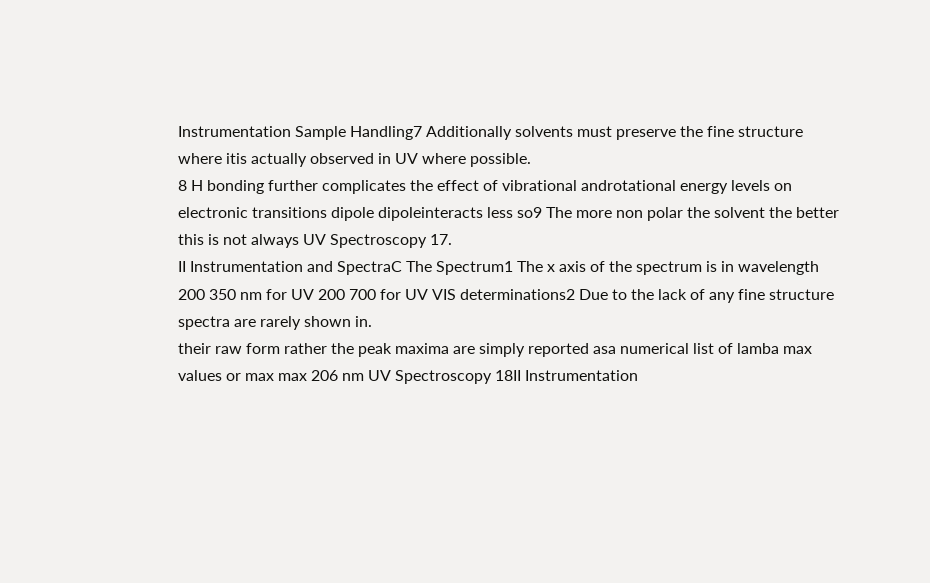Instrumentation Sample Handling7 Additionally solvents must preserve the fine structure where itis actually observed in UV where possible.
8 H bonding further complicates the effect of vibrational androtational energy levels on electronic transitions dipole dipoleinteracts less so9 The more non polar the solvent the better this is not always UV Spectroscopy 17.
II Instrumentation and SpectraC The Spectrum1 The x axis of the spectrum is in wavelength 200 350 nm for UV 200 700 for UV VIS determinations2 Due to the lack of any fine structure spectra are rarely shown in.
their raw form rather the peak maxima are simply reported asa numerical list of lamba max values or max max 206 nm UV Spectroscopy 18II Instrumentation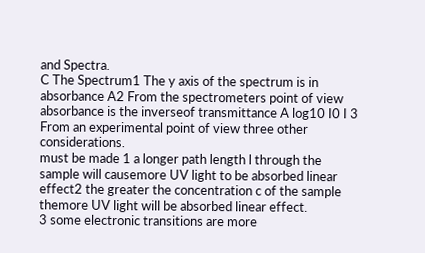and Spectra.
C The Spectrum1 The y axis of the spectrum is in absorbance A2 From the spectrometers point of view absorbance is the inverseof transmittance A log10 I0 I 3 From an experimental point of view three other considerations.
must be made 1 a longer path length l through the sample will causemore UV light to be absorbed linear effect2 the greater the concentration c of the sample themore UV light will be absorbed linear effect.
3 some electronic transitions are more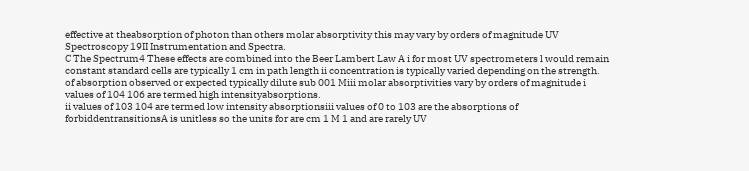effective at theabsorption of photon than others molar absorptivity this may vary by orders of magnitude UV Spectroscopy 19II Instrumentation and Spectra.
C The Spectrum4 These effects are combined into the Beer Lambert Law A i for most UV spectrometers l would remain constant standard cells are typically 1 cm in path length ii concentration is typically varied depending on the strength.
of absorption observed or expected typically dilute sub 001 Miii molar absorptivities vary by orders of magnitude i values of 104 106 are termed high intensityabsorptions.
ii values of 103 104 are termed low intensity absorptionsiii values of 0 to 103 are the absorptions of forbiddentransitionsA is unitless so the units for are cm 1 M 1 and are rarely UV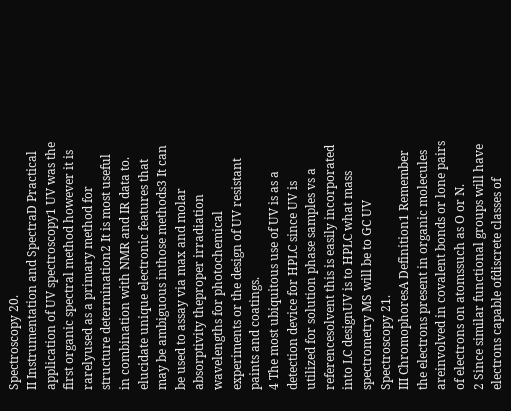Spectroscopy 20.
II Instrumentation and SpectraD Practical application of UV spectroscopy1 UV was the first organic spectral method however it is rarelyused as a primary method for structure determination2 It is most useful in combination with NMR and IR data to.
elucidate unique electronic features that may be ambiguous inthose methods3 It can be used to assay via max and molar absorptivity theproper irradiation wavelengths for photochemical experiments or the design of UV resistant paints and coatings.
4 The most ubiquitous use of UV is as a detection device for HPLC since UV is utilized for solution phase samples vs a referencesolvent this is easily incorporated into LC designUV is to HPLC what mass spectrometry MS will be to GC UV Spectroscopy 21.
III ChromophoresA Definition1 Remember the electrons present in organic molecules areinvolved in covalent bonds or lone pairs of electrons on atomssuch as O or N.
2 Since similar functional groups will have electrons capable ofdiscrete classes of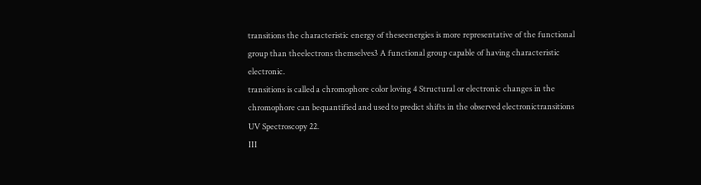transitions the characteristic energy of theseenergies is more representative of the functional group than theelectrons themselves3 A functional group capable of having characteristic electronic.
transitions is called a chromophore color loving 4 Structural or electronic changes in the chromophore can bequantified and used to predict shifts in the observed electronictransitions UV Spectroscopy 22.
III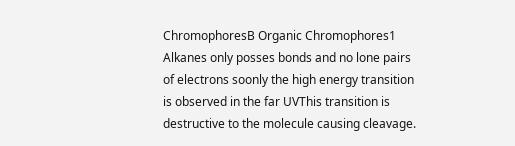ChromophoresB Organic Chromophores1 Alkanes only posses bonds and no lone pairs of electrons soonly the high energy transition is observed in the far UVThis transition is destructive to the molecule causing cleavage.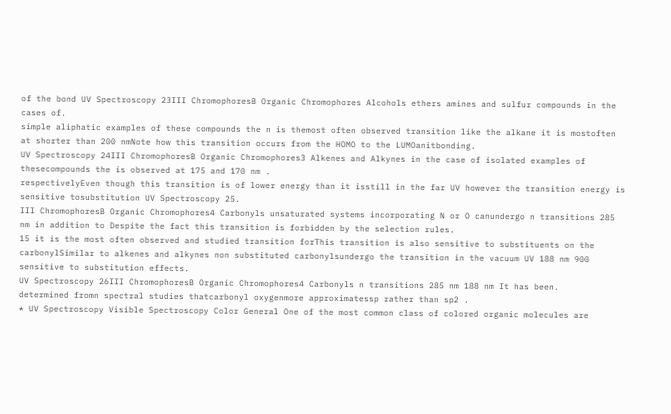of the bond UV Spectroscopy 23III ChromophoresB Organic Chromophores Alcohols ethers amines and sulfur compounds in the cases of.
simple aliphatic examples of these compounds the n is themost often observed transition like the alkane it is mostoften at shorter than 200 nmNote how this transition occurs from the HOMO to the LUMOanitbonding.
UV Spectroscopy 24III ChromophoresB Organic Chromophores3 Alkenes and Alkynes in the case of isolated examples of thesecompounds the is observed at 175 and 170 nm .
respectivelyEven though this transition is of lower energy than it isstill in the far UV however the transition energy is sensitive tosubstitution UV Spectroscopy 25.
III ChromophoresB Organic Chromophores4 Carbonyls unsaturated systems incorporating N or O canundergo n transitions 285 nm in addition to Despite the fact this transition is forbidden by the selection rules.
15 it is the most often observed and studied transition forThis transition is also sensitive to substituents on the carbonylSimilar to alkenes and alkynes non substituted carbonylsundergo the transition in the vacuum UV 188 nm 900 sensitive to substitution effects.
UV Spectroscopy 26III ChromophoresB Organic Chromophores4 Carbonyls n transitions 285 nm 188 nm It has been.
determined fromn spectral studies thatcarbonyl oxygenmore approximatessp rather than sp2 .
* UV Spectroscopy Visible Spectroscopy Color General One of the most common class of colored organic molecules are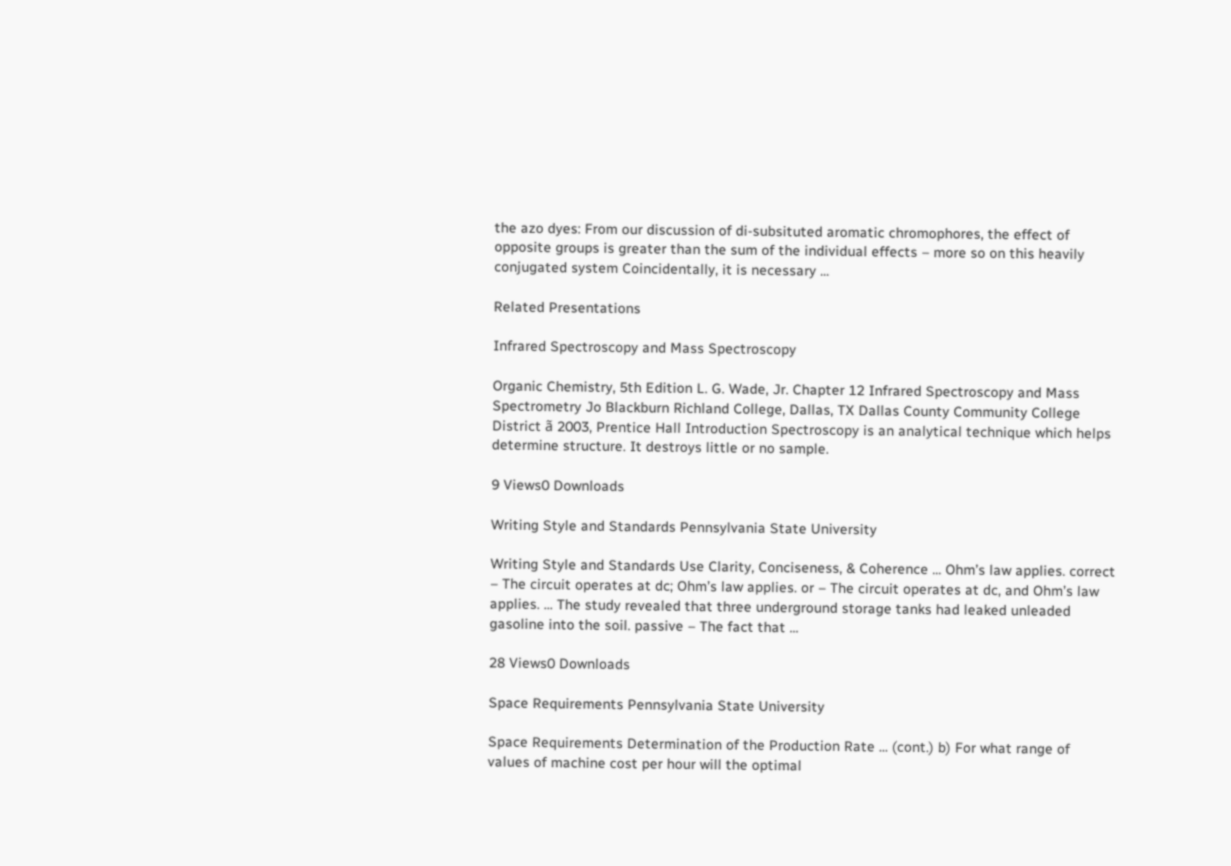the azo dyes: From our discussion of di-subsituted aromatic chromophores, the effect of opposite groups is greater than the sum of the individual effects – more so on this heavily conjugated system Coincidentally, it is necessary ...

Related Presentations

Infrared Spectroscopy and Mass Spectroscopy

Organic Chemistry, 5th Edition L. G. Wade, Jr. Chapter 12 Infrared Spectroscopy and Mass Spectrometry Jo Blackburn Richland College, Dallas, TX Dallas County Community College District ã 2003, Prentice Hall Introduction Spectroscopy is an analytical technique which helps determine structure. It destroys little or no sample.

9 Views0 Downloads

Writing Style and Standards Pennsylvania State University

Writing Style and Standards Use Clarity, Conciseness, & Coherence ... Ohm’s law applies. correct – The circuit operates at dc; Ohm’s law applies. or – The circuit operates at dc, and Ohm’s law applies. ... The study revealed that three underground storage tanks had leaked unleaded gasoline into the soil. passive – The fact that ...

28 Views0 Downloads

Space Requirements Pennsylvania State University

Space Requirements Determination of the Production Rate ... (cont.) b) For what range of values of machine cost per hour will the optimal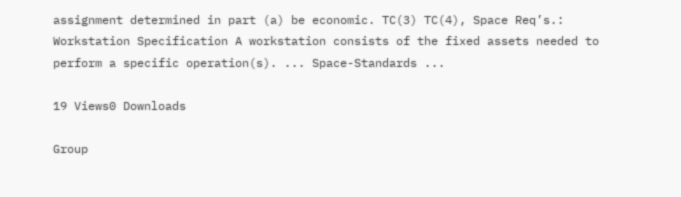assignment determined in part (a) be economic. TC(3) TC(4), Space Req’s.: Workstation Specification A workstation consists of the fixed assets needed to perform a specific operation(s). ... Space-Standards ...

19 Views0 Downloads

Group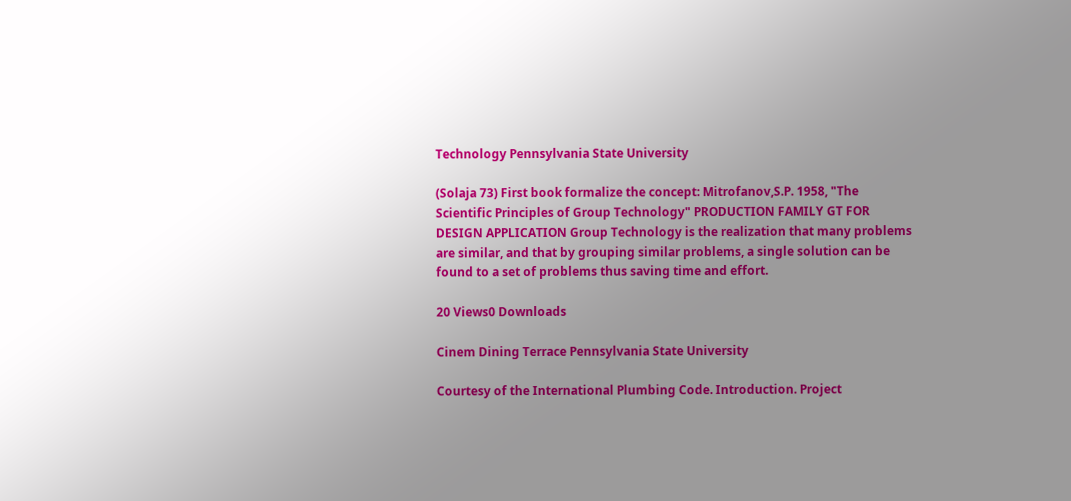Technology Pennsylvania State University

(Solaja 73) First book formalize the concept: Mitrofanov,S.P. 1958, "The Scientific Principles of Group Technology" PRODUCTION FAMILY GT FOR DESIGN APPLICATION Group Technology is the realization that many problems are similar, and that by grouping similar problems, a single solution can be found to a set of problems thus saving time and effort.

20 Views0 Downloads

Cinem Dining Terrace Pennsylvania State University

Courtesy of the International Plumbing Code. Introduction. Project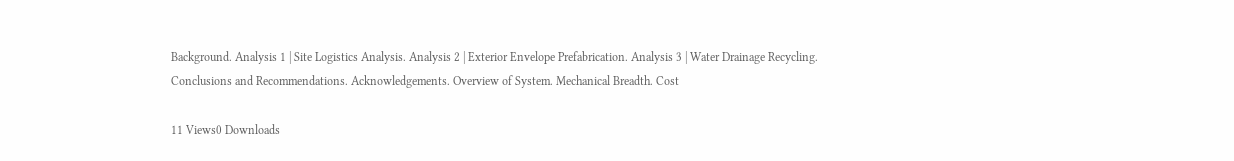Background. Analysis 1 | Site Logistics Analysis. Analysis 2 | Exterior Envelope Prefabrication. Analysis 3 | Water Drainage Recycling. Conclusions and Recommendations. Acknowledgements. Overview of System. Mechanical Breadth. Cost

11 Views0 Downloads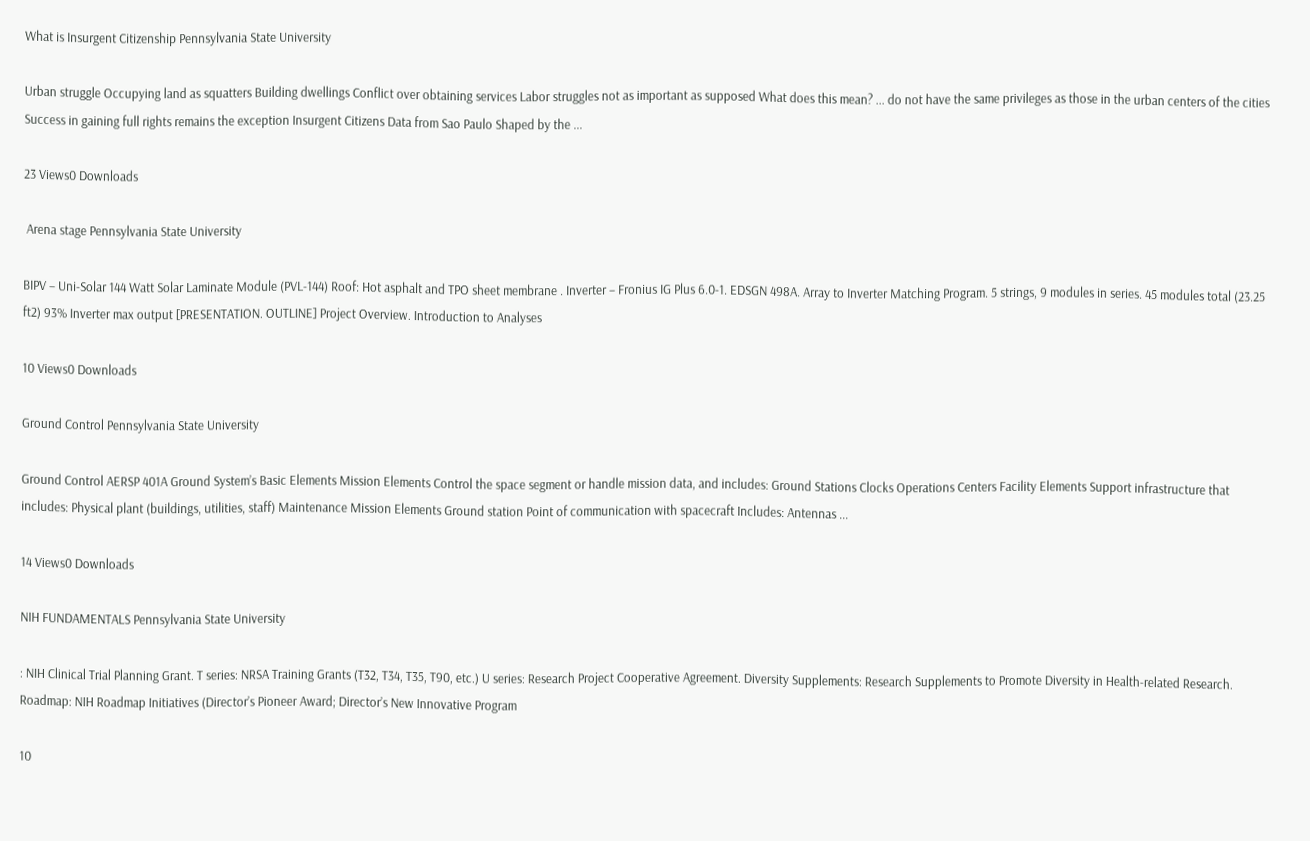What is Insurgent Citizenship Pennsylvania State University

Urban struggle Occupying land as squatters Building dwellings Conflict over obtaining services Labor struggles not as important as supposed What does this mean? ... do not have the same privileges as those in the urban centers of the cities Success in gaining full rights remains the exception Insurgent Citizens Data from Sao Paulo Shaped by the ...

23 Views0 Downloads

 Arena stage Pennsylvania State University

BIPV – Uni-Solar 144 Watt Solar Laminate Module (PVL-144) Roof: Hot asphalt and TPO sheet membrane . Inverter – Fronius IG Plus 6.0-1. EDSGN 498A. Array to Inverter Matching Program. 5 strings, 9 modules in series. 45 modules total (23.25 ft2) 93% Inverter max output [PRESENTATION. OUTLINE] Project Overview. Introduction to Analyses

10 Views0 Downloads

Ground Control Pennsylvania State University

Ground Control AERSP 401A Ground System’s Basic Elements Mission Elements Control the space segment or handle mission data, and includes: Ground Stations Clocks Operations Centers Facility Elements Support infrastructure that includes: Physical plant (buildings, utilities, staff) Maintenance Mission Elements Ground station Point of communication with spacecraft Includes: Antennas ...

14 Views0 Downloads

NIH FUNDAMENTALS Pennsylvania State University

: NIH Clinical Trial Planning Grant. T series: NRSA Training Grants (T32, T34, T35, T90, etc.) U series: Research Project Cooperative Agreement. Diversity Supplements: Research Supplements to Promote Diversity in Health-related Research. Roadmap: NIH Roadmap Initiatives (Director’s Pioneer Award; Director’s New Innovative Program

10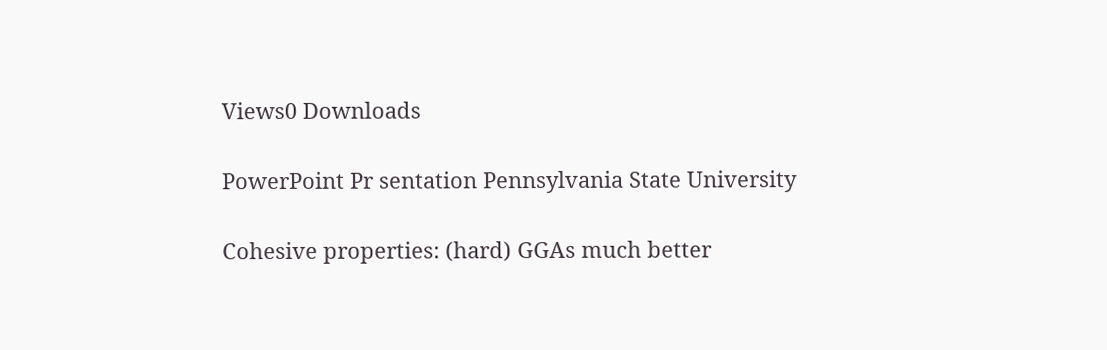Views0 Downloads

PowerPoint Pr sentation Pennsylvania State University

Cohesive properties: (hard) GGAs much better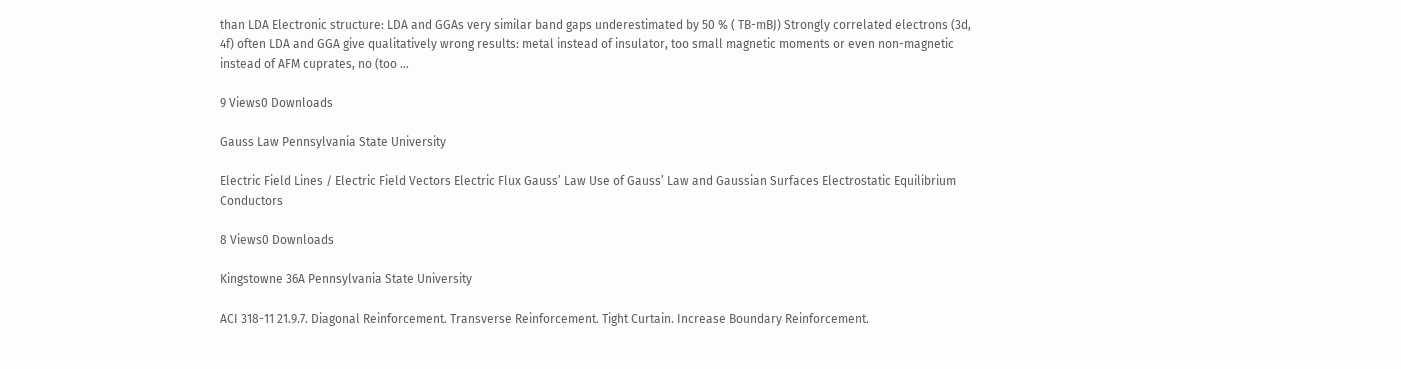than LDA Electronic structure: LDA and GGAs very similar band gaps underestimated by 50 % ( TB-mBJ) Strongly correlated electrons (3d, 4f) often LDA and GGA give qualitatively wrong results: metal instead of insulator, too small magnetic moments or even non-magnetic instead of AFM cuprates, no (too ...

9 Views0 Downloads

Gauss Law Pennsylvania State University

Electric Field Lines / Electric Field Vectors Electric Flux Gauss’ Law Use of Gauss’ Law and Gaussian Surfaces Electrostatic Equilibrium Conductors

8 Views0 Downloads

Kingstowne 36A Pennsylvania State University

ACI 318-11 21.9.7. Diagonal Reinforcement. Transverse Reinforcement. Tight Curtain. Increase Boundary Reinforcement.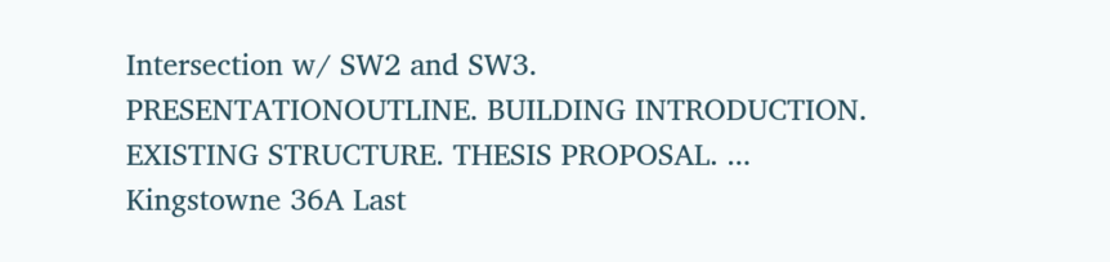Intersection w/ SW2 and SW3. PRESENTATIONOUTLINE. BUILDING INTRODUCTION. EXISTING STRUCTURE. THESIS PROPOSAL. ... Kingstowne 36A Last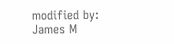modified by: James M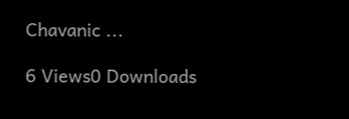Chavanic ...

6 Views0 Downloads